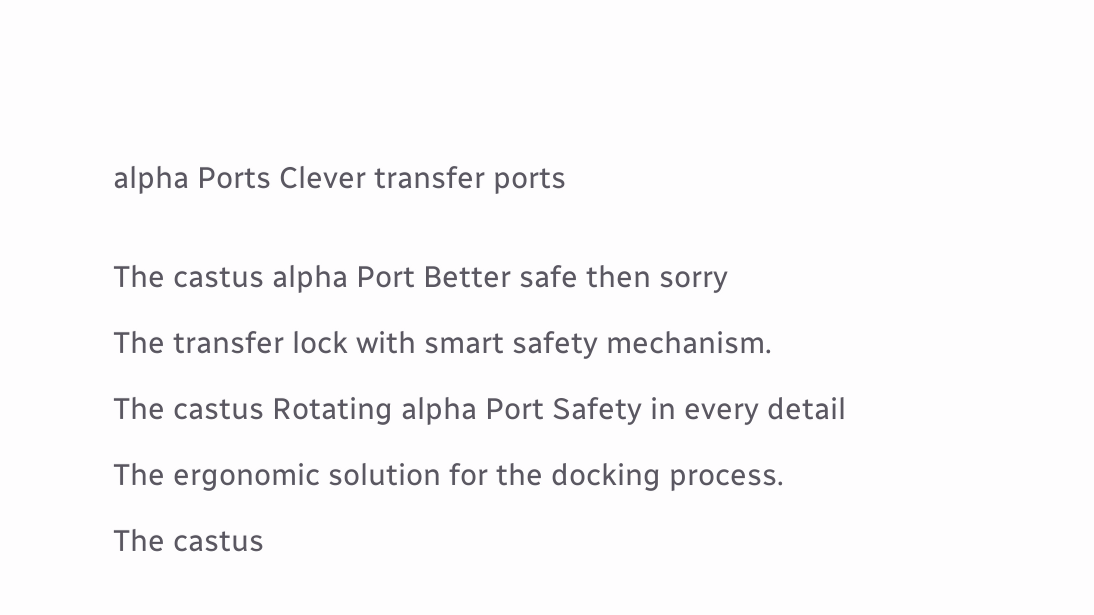alpha Ports Clever transfer ports


The castus alpha Port Better safe then sorry

The transfer lock with smart safety mechanism.

The castus Rotating alpha Port Safety in every detail

The ergonomic solution for the docking process.

The castus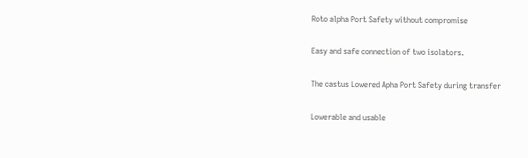Roto alpha Port Safety without compromise

Easy and safe connection of two isolators.

The castus Lowered Apha Port Safety during transfer

Lowerable and usable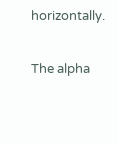horizontally.

The alpha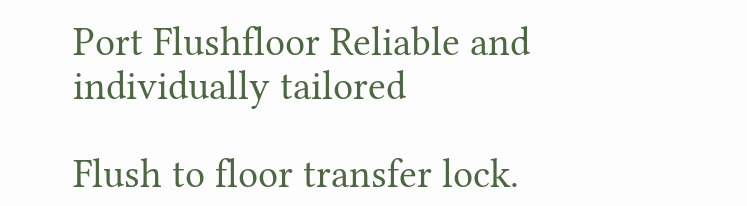Port Flushfloor Reliable and individually tailored

Flush to floor transfer lock.